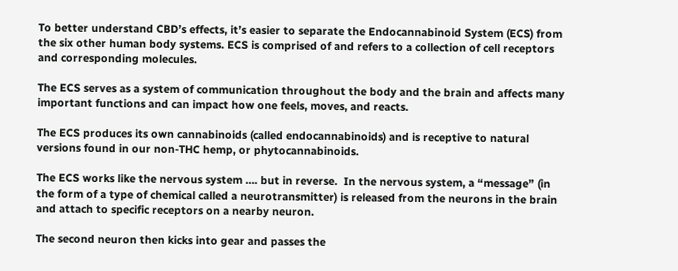To better understand CBD’s effects, it’s easier to separate the Endocannabinoid System (ECS) from the six other human body systems. ECS is comprised of and refers to a collection of cell receptors and corresponding molecules.

The ECS serves as a system of communication throughout the body and the brain and affects many important functions and can impact how one feels, moves, and reacts.

The ECS produces its own cannabinoids (called endocannabinoids) and is receptive to natural versions found in our non-THC hemp, or phytocannabinoids.

The ECS works like the nervous system …. but in reverse.  In the nervous system, a “message” (in the form of a type of chemical called a neurotransmitter) is released from the neurons in the brain and attach to specific receptors on a nearby neuron.

The second neuron then kicks into gear and passes the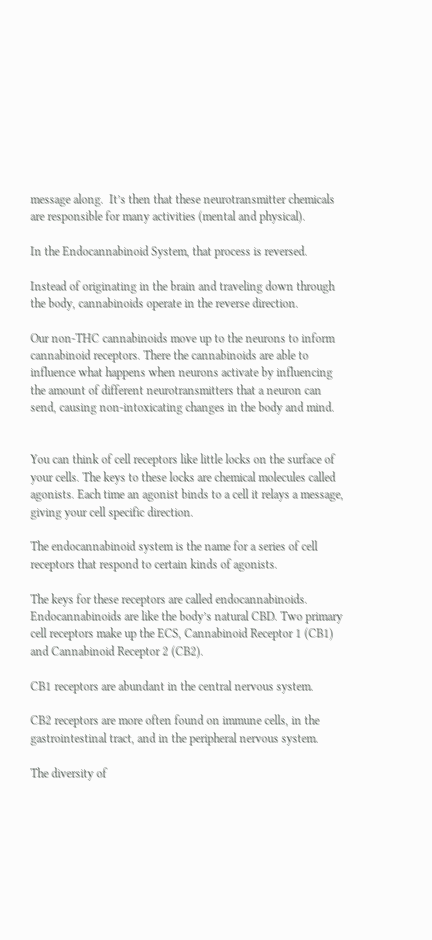message along.  It’s then that these neurotransmitter chemicals are responsible for many activities (mental and physical).

In the Endocannabinoid System, that process is reversed.

Instead of originating in the brain and traveling down through the body, cannabinoids operate in the reverse direction.

Our non-THC cannabinoids move up to the neurons to inform cannabinoid receptors. There the cannabinoids are able to influence what happens when neurons activate by influencing the amount of different neurotransmitters that a neuron can send, causing non-intoxicating changes in the body and mind.


You can think of cell receptors like little locks on the surface of your cells. The keys to these locks are chemical molecules called agonists. Each time an agonist binds to a cell it relays a message, giving your cell specific direction.

The endocannabinoid system is the name for a series of cell receptors that respond to certain kinds of agonists.

The keys for these receptors are called endocannabinoids. Endocannabinoids are like the body’s natural CBD. Two primary cell receptors make up the ECS, Cannabinoid Receptor 1 (CB1) and Cannabinoid Receptor 2 (CB2).

CB1 receptors are abundant in the central nervous system.

CB2 receptors are more often found on immune cells, in the gastrointestinal tract, and in the peripheral nervous system.

The diversity of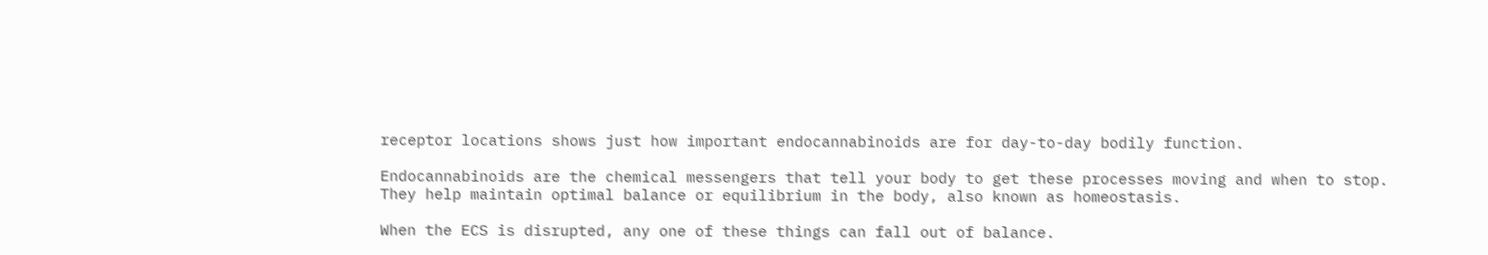receptor locations shows just how important endocannabinoids are for day-to-day bodily function.

Endocannabinoids are the chemical messengers that tell your body to get these processes moving and when to stop. They help maintain optimal balance or equilibrium in the body, also known as homeostasis.

When the ECS is disrupted, any one of these things can fall out of balance.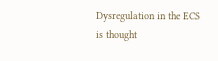Dysregulation in the ECS is thought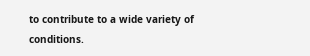to contribute to a wide variety of conditions.